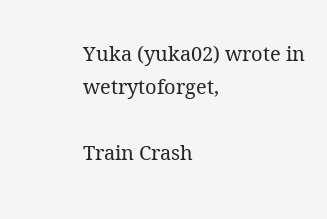Yuka (yuka02) wrote in wetrytoforget,

Train Crash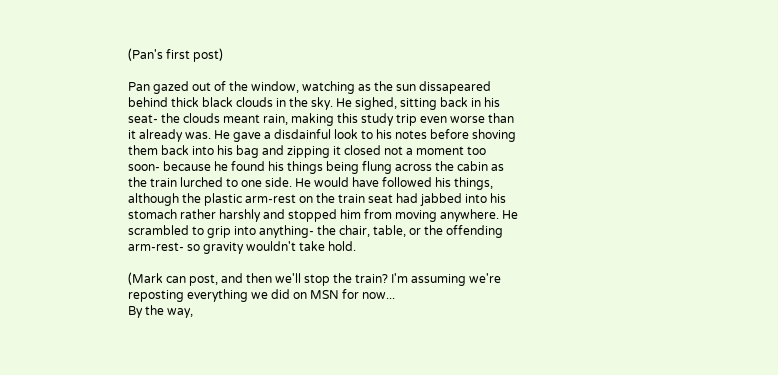(Pan's first post)

Pan gazed out of the window, watching as the sun dissapeared behind thick black clouds in the sky. He sighed, sitting back in his seat- the clouds meant rain, making this study trip even worse than it already was. He gave a disdainful look to his notes before shoving them back into his bag and zipping it closed not a moment too soon- because he found his things being flung across the cabin as the train lurched to one side. He would have followed his things, although the plastic arm-rest on the train seat had jabbed into his stomach rather harshly and stopped him from moving anywhere. He scrambled to grip into anything- the chair, table, or the offending arm-rest- so gravity wouldn't take hold.

(Mark can post, and then we'll stop the train? I'm assuming we're reposting everything we did on MSN for now...
By the way,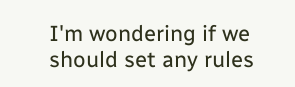I'm wondering if we should set any rules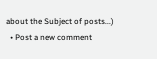about the Subject of posts...)
  • Post a new comment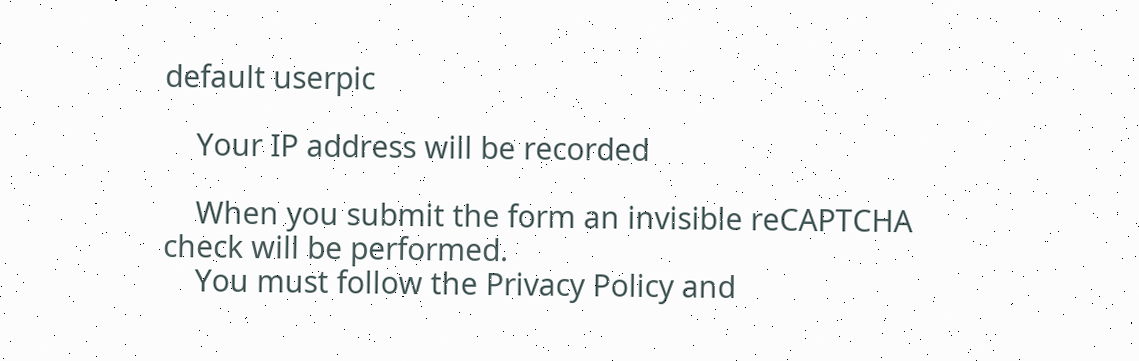default userpic

    Your IP address will be recorded

    When you submit the form an invisible reCAPTCHA check will be performed.
    You must follow the Privacy Policy and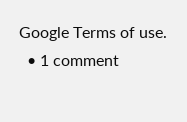Google Terms of use.
  • 1 comment